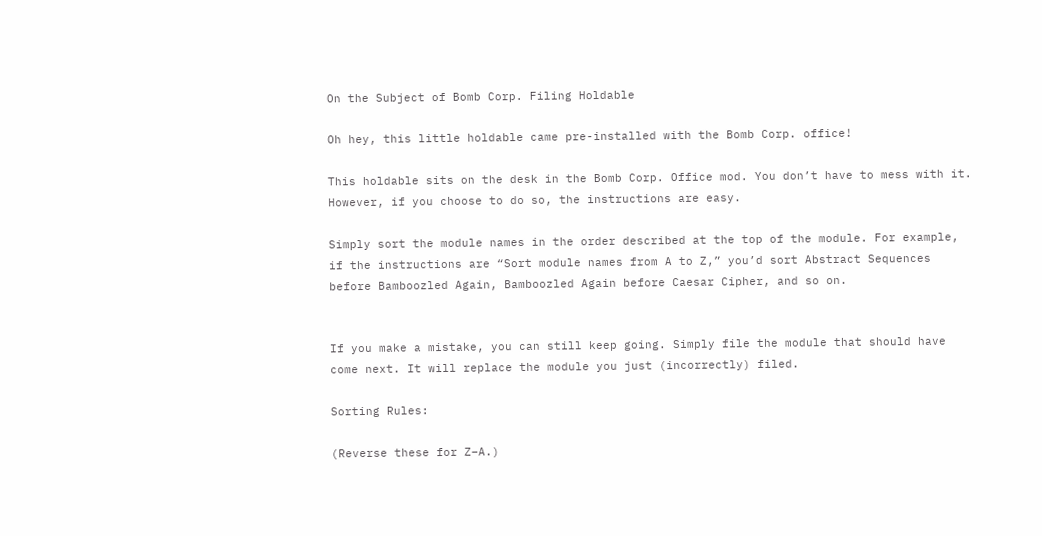On the Subject of Bomb Corp. Filing Holdable

Oh hey, this little holdable came pre-installed with the Bomb Corp. office!

This holdable sits on the desk in the Bomb Corp. Office mod. You don’t have to mess with it. However, if you choose to do so, the instructions are easy.

Simply sort the module names in the order described at the top of the module. For example, if the instructions are “Sort module names from A to Z,” you’d sort Abstract Sequences before Bamboozled Again, Bamboozled Again before Caesar Cipher, and so on.


If you make a mistake, you can still keep going. Simply file the module that should have come next. It will replace the module you just (incorrectly) filed.

Sorting Rules:

(Reverse these for Z–A.)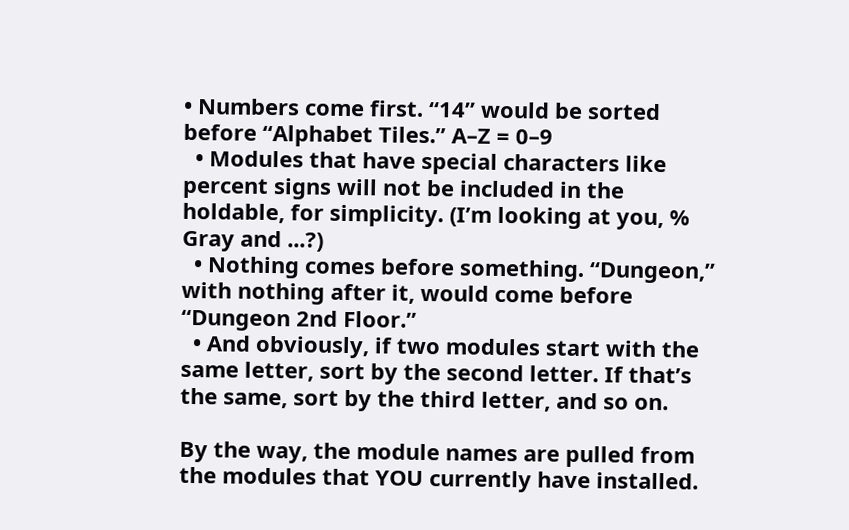• Numbers come first. “14” would be sorted before “Alphabet Tiles.” A–Z = 0–9
  • Modules that have special characters like percent signs will not be included in the holdable, for simplicity. (I’m looking at you, % Gray and ...?)
  • Nothing comes before something. “Dungeon,” with nothing after it, would come before “Dungeon 2nd Floor.”
  • And obviously, if two modules start with the same letter, sort by the second letter. If that’s the same, sort by the third letter, and so on.

By the way, the module names are pulled from the modules that YOU currently have installed.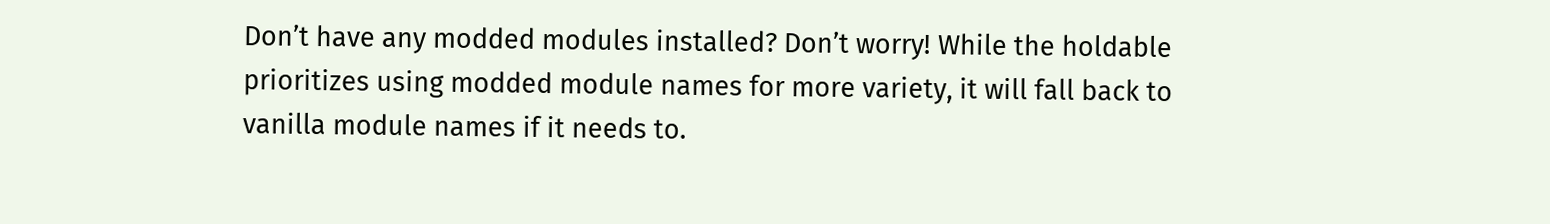Don’t have any modded modules installed? Don’t worry! While the holdable prioritizes using modded module names for more variety, it will fall back to vanilla module names if it needs to.